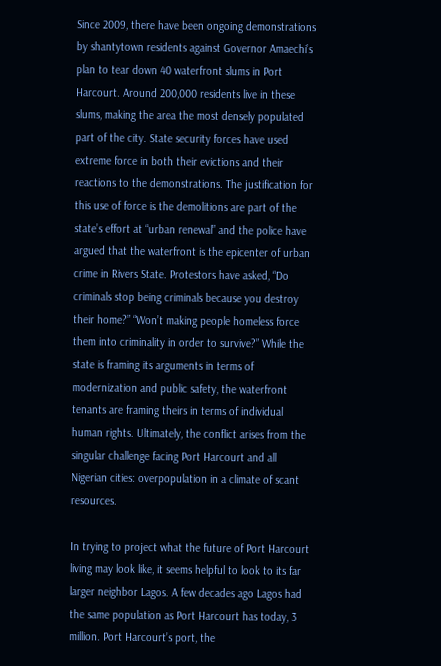Since 2009, there have been ongoing demonstrations by shantytown residents against Governor Amaechi’s plan to tear down 40 waterfront slums in Port Harcourt. Around 200,000 residents live in these slums, making the area the most densely populated part of the city. State security forces have used extreme force in both their evictions and their reactions to the demonstrations. The justification for this use of force is the demolitions are part of the state’s effort at “urban renewal” and the police have argued that the waterfront is the epicenter of urban crime in Rivers State. Protestors have asked, “Do criminals stop being criminals because you destroy their home?” “Won’t making people homeless force them into criminality in order to survive?” While the state is framing its arguments in terms of modernization and public safety, the waterfront tenants are framing theirs in terms of individual human rights. Ultimately, the conflict arises from the singular challenge facing Port Harcourt and all Nigerian cities: overpopulation in a climate of scant resources.

In trying to project what the future of Port Harcourt living may look like, it seems helpful to look to its far larger neighbor Lagos. A few decades ago Lagos had the same population as Port Harcourt has today, 3 million. Port Harcourt’s port, the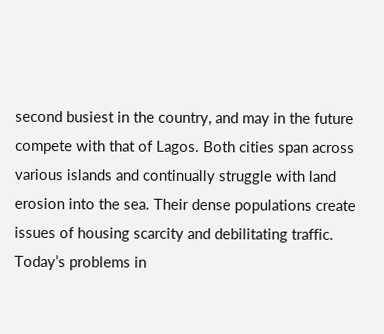second busiest in the country, and may in the future compete with that of Lagos. Both cities span across various islands and continually struggle with land erosion into the sea. Their dense populations create issues of housing scarcity and debilitating traffic. Today’s problems in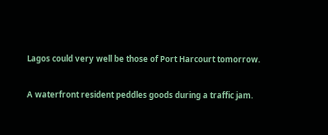Lagos could very well be those of Port Harcourt tomorrow.

A waterfront resident peddles goods during a traffic jam.